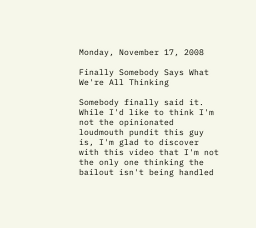Monday, November 17, 2008

Finally Somebody Says What We're All Thinking

Somebody finally said it. While I'd like to think I'm not the opinionated loudmouth pundit this guy
is, I'm glad to discover with this video that I'm not the only one thinking the bailout isn't being handled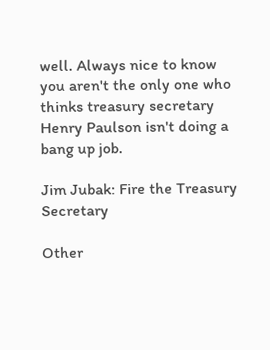well. Always nice to know you aren't the only one who thinks treasury secretary Henry Paulson isn't doing a bang up job.

Jim Jubak: Fire the Treasury Secretary

Other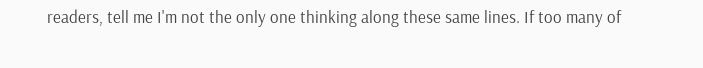readers, tell me I'm not the only one thinking along these same lines. If too many of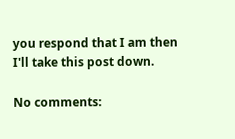you respond that I am then I'll take this post down.

No comments: